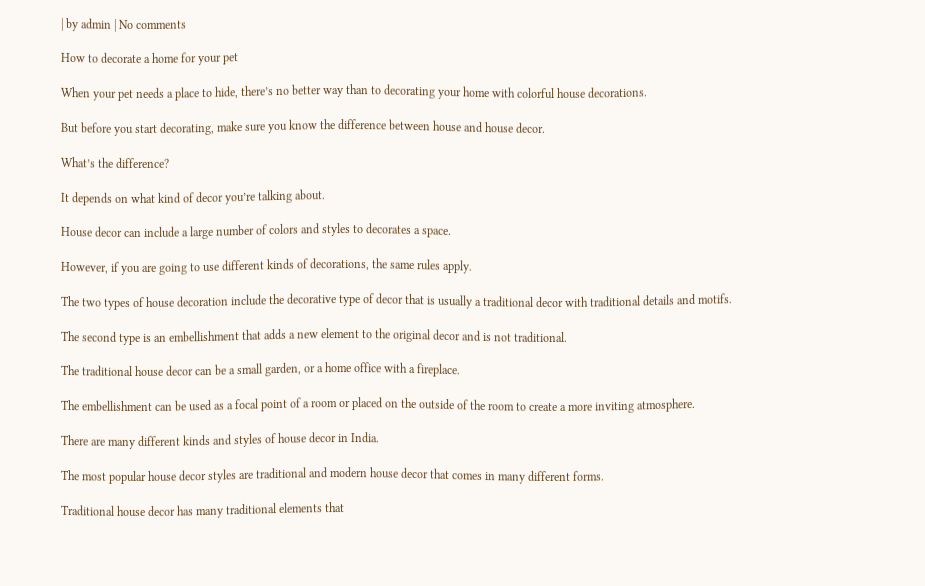| by admin | No comments

How to decorate a home for your pet

When your pet needs a place to hide, there’s no better way than to decorating your home with colorful house decorations.

But before you start decorating, make sure you know the difference between house and house decor.

What’s the difference?

It depends on what kind of decor you’re talking about.

House decor can include a large number of colors and styles to decorates a space.

However, if you are going to use different kinds of decorations, the same rules apply.

The two types of house decoration include the decorative type of decor that is usually a traditional decor with traditional details and motifs.

The second type is an embellishment that adds a new element to the original decor and is not traditional.

The traditional house decor can be a small garden, or a home office with a fireplace.

The embellishment can be used as a focal point of a room or placed on the outside of the room to create a more inviting atmosphere.

There are many different kinds and styles of house decor in India.

The most popular house decor styles are traditional and modern house decor that comes in many different forms.

Traditional house decor has many traditional elements that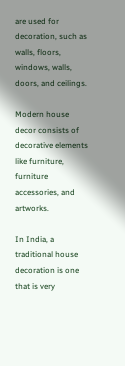are used for decoration, such as walls, floors, windows, walls, doors, and ceilings.

Modern house decor consists of decorative elements like furniture, furniture accessories, and artworks.

In India, a traditional house decoration is one that is very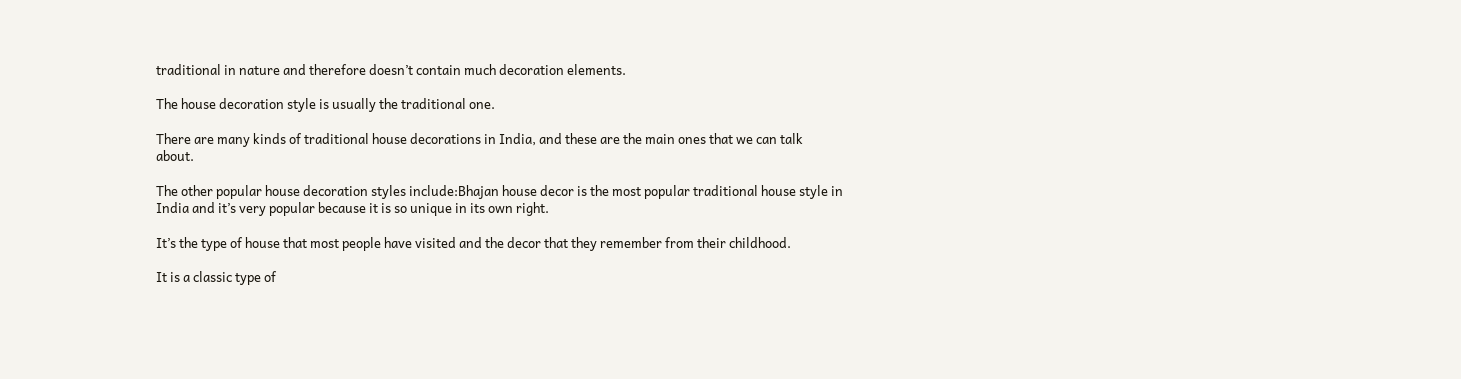traditional in nature and therefore doesn’t contain much decoration elements.

The house decoration style is usually the traditional one.

There are many kinds of traditional house decorations in India, and these are the main ones that we can talk about.

The other popular house decoration styles include:Bhajan house decor is the most popular traditional house style in India and it’s very popular because it is so unique in its own right.

It’s the type of house that most people have visited and the decor that they remember from their childhood.

It is a classic type of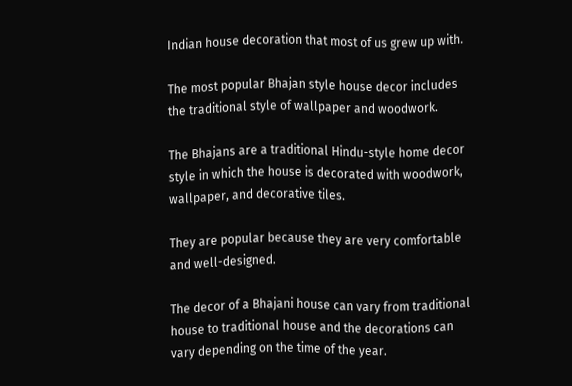Indian house decoration that most of us grew up with.

The most popular Bhajan style house decor includes the traditional style of wallpaper and woodwork.

The Bhajans are a traditional Hindu-style home decor style in which the house is decorated with woodwork, wallpaper, and decorative tiles.

They are popular because they are very comfortable and well-designed.

The decor of a Bhajani house can vary from traditional house to traditional house and the decorations can vary depending on the time of the year.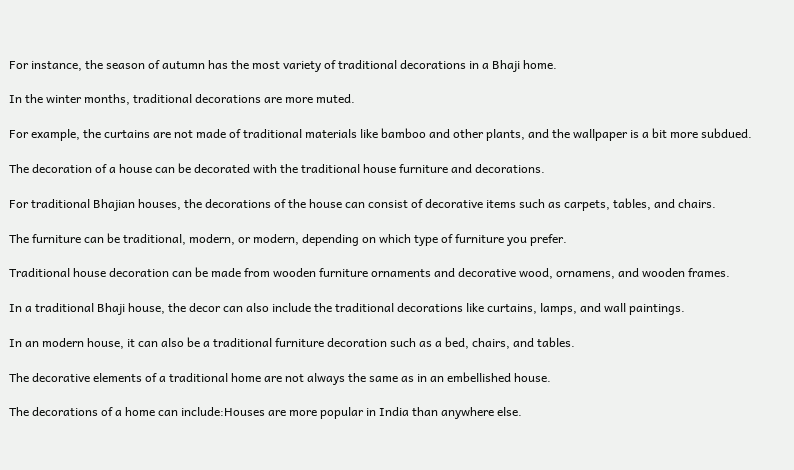For instance, the season of autumn has the most variety of traditional decorations in a Bhaji home.

In the winter months, traditional decorations are more muted.

For example, the curtains are not made of traditional materials like bamboo and other plants, and the wallpaper is a bit more subdued.

The decoration of a house can be decorated with the traditional house furniture and decorations.

For traditional Bhajian houses, the decorations of the house can consist of decorative items such as carpets, tables, and chairs.

The furniture can be traditional, modern, or modern, depending on which type of furniture you prefer.

Traditional house decoration can be made from wooden furniture ornaments and decorative wood, ornamens, and wooden frames.

In a traditional Bhaji house, the decor can also include the traditional decorations like curtains, lamps, and wall paintings.

In an modern house, it can also be a traditional furniture decoration such as a bed, chairs, and tables.

The decorative elements of a traditional home are not always the same as in an embellished house.

The decorations of a home can include:Houses are more popular in India than anywhere else.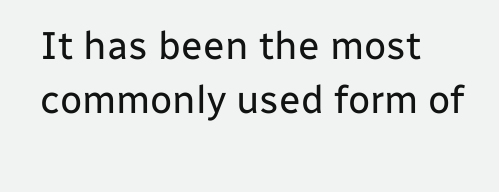It has been the most commonly used form of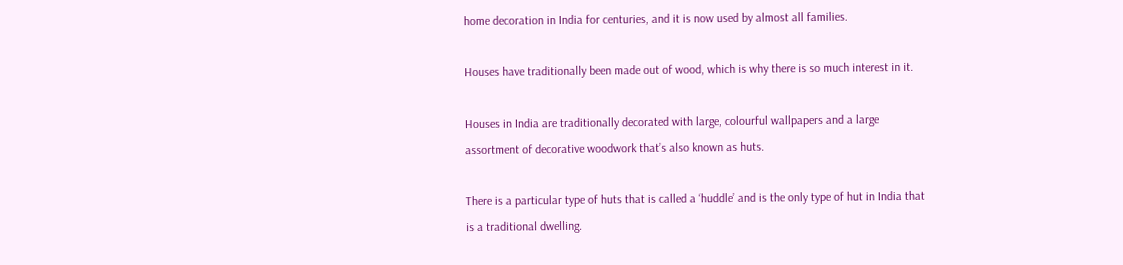home decoration in India for centuries, and it is now used by almost all families.

Houses have traditionally been made out of wood, which is why there is so much interest in it.

Houses in India are traditionally decorated with large, colourful wallpapers and a large assortment of decorative woodwork that’s also known as huts.

There is a particular type of huts that is called a ‘huddle’ and is the only type of hut in India that is a traditional dwelling.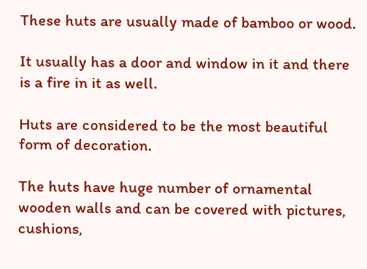These huts are usually made of bamboo or wood.

It usually has a door and window in it and there is a fire in it as well.

Huts are considered to be the most beautiful form of decoration.

The huts have huge number of ornamental wooden walls and can be covered with pictures, cushions,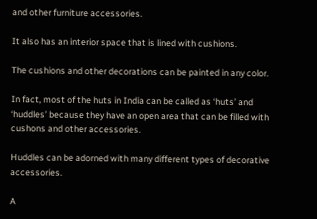and other furniture accessories.

It also has an interior space that is lined with cushions.

The cushions and other decorations can be painted in any color.

In fact, most of the huts in India can be called as ‘huts’ and ‘huddles’ because they have an open area that can be filled with cushons and other accessories.

Huddles can be adorned with many different types of decorative accessories.

A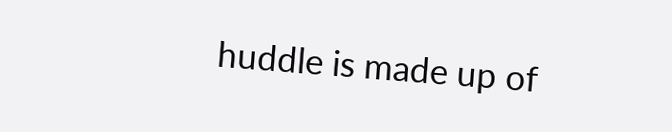huddle is made up of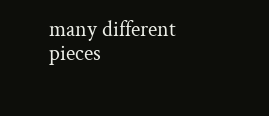many different pieces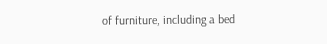of furniture, including a bed